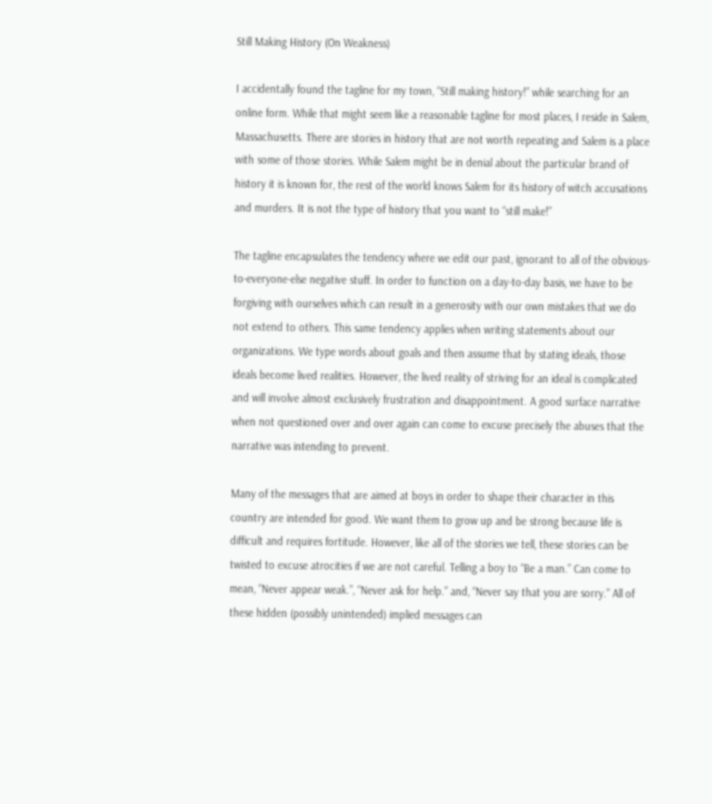Still Making History (On Weakness)

I accidentally found the tagline for my town, “Still making history!” while searching for an online form. While that might seem like a reasonable tagline for most places, I reside in Salem, Massachusetts. There are stories in history that are not worth repeating and Salem is a place with some of those stories. While Salem might be in denial about the particular brand of history it is known for, the rest of the world knows Salem for its history of witch accusations and murders. It is not the type of history that you want to “still make!”

The tagline encapsulates the tendency where we edit our past, ignorant to all of the obvious-to-everyone-else negative stuff. In order to function on a day-to-day basis, we have to be forgiving with ourselves which can result in a generosity with our own mistakes that we do not extend to others. This same tendency applies when writing statements about our organizations. We type words about goals and then assume that by stating ideals, those ideals become lived realities. However, the lived reality of striving for an ideal is complicated and will involve almost exclusively frustration and disappointment. A good surface narrative when not questioned over and over again can come to excuse precisely the abuses that the narrative was intending to prevent.

Many of the messages that are aimed at boys in order to shape their character in this country are intended for good. We want them to grow up and be strong because life is difficult and requires fortitude. However, like all of the stories we tell, these stories can be twisted to excuse atrocities if we are not careful. Telling a boy to “Be a man.” Can come to mean, “Never appear weak.”, “Never ask for help.” and, “Never say that you are sorry.” All of these hidden (possibly unintended) implied messages can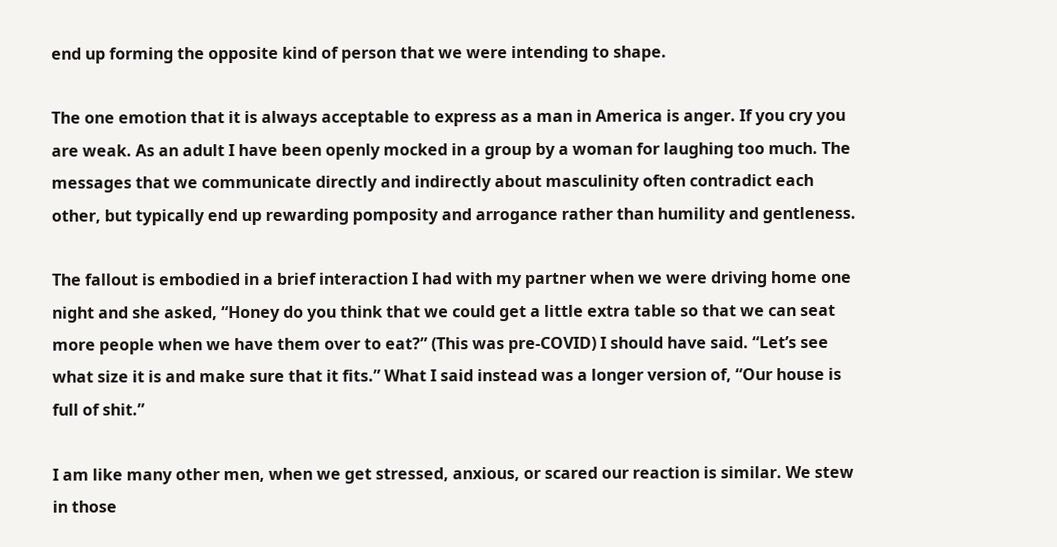end up forming the opposite kind of person that we were intending to shape.

The one emotion that it is always acceptable to express as a man in America is anger. If you cry you are weak. As an adult I have been openly mocked in a group by a woman for laughing too much. The messages that we communicate directly and indirectly about masculinity often contradict each other, but typically end up rewarding pomposity and arrogance rather than humility and gentleness.

The fallout is embodied in a brief interaction I had with my partner when we were driving home one night and she asked, “Honey do you think that we could get a little extra table so that we can seat more people when we have them over to eat?” (This was pre-COVID) I should have said. “Let’s see what size it is and make sure that it fits.” What I said instead was a longer version of, “Our house is full of shit.”

I am like many other men, when we get stressed, anxious, or scared our reaction is similar. We stew in those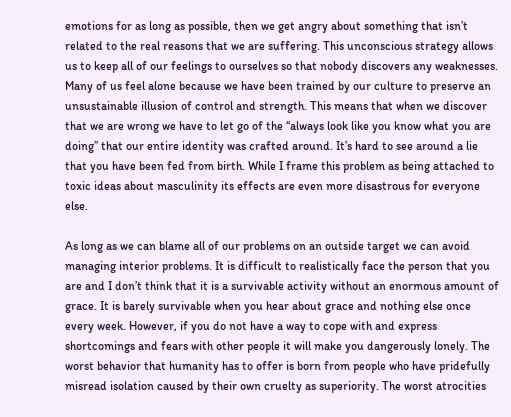emotions for as long as possible, then we get angry about something that isn’t related to the real reasons that we are suffering. This unconscious strategy allows us to keep all of our feelings to ourselves so that nobody discovers any weaknesses. Many of us feel alone because we have been trained by our culture to preserve an unsustainable illusion of control and strength. This means that when we discover that we are wrong we have to let go of the “always look like you know what you are doing” that our entire identity was crafted around. It’s hard to see around a lie that you have been fed from birth. While I frame this problem as being attached to toxic ideas about masculinity its effects are even more disastrous for everyone else.

As long as we can blame all of our problems on an outside target we can avoid managing interior problems. It is difficult to realistically face the person that you are and I don’t think that it is a survivable activity without an enormous amount of grace. It is barely survivable when you hear about grace and nothing else once every week. However, if you do not have a way to cope with and express shortcomings and fears with other people it will make you dangerously lonely. The worst behavior that humanity has to offer is born from people who have pridefully misread isolation caused by their own cruelty as superiority. The worst atrocities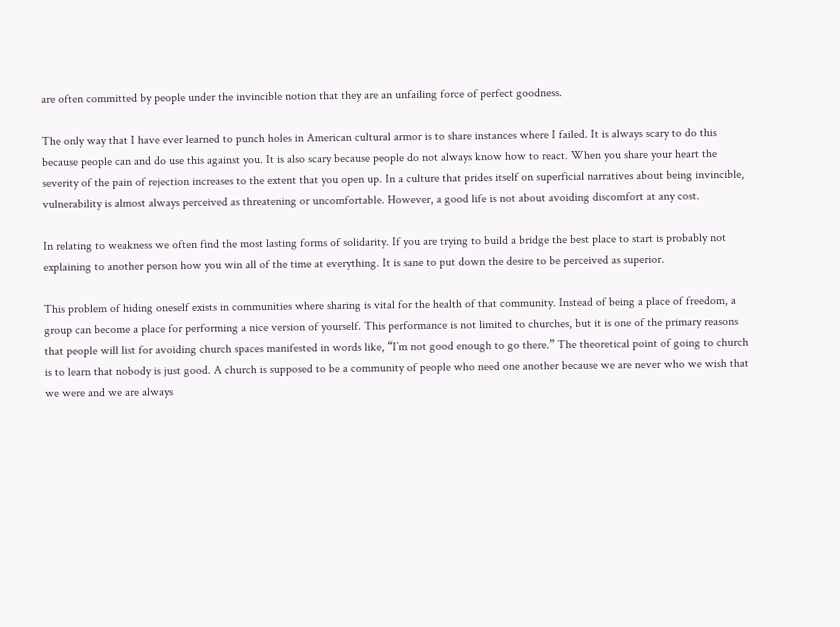are often committed by people under the invincible notion that they are an unfailing force of perfect goodness.

The only way that I have ever learned to punch holes in American cultural armor is to share instances where I failed. It is always scary to do this because people can and do use this against you. It is also scary because people do not always know how to react. When you share your heart the severity of the pain of rejection increases to the extent that you open up. In a culture that prides itself on superficial narratives about being invincible, vulnerability is almost always perceived as threatening or uncomfortable. However, a good life is not about avoiding discomfort at any cost.

In relating to weakness we often find the most lasting forms of solidarity. If you are trying to build a bridge the best place to start is probably not explaining to another person how you win all of the time at everything. It is sane to put down the desire to be perceived as superior.

This problem of hiding oneself exists in communities where sharing is vital for the health of that community. Instead of being a place of freedom, a group can become a place for performing a nice version of yourself. This performance is not limited to churches, but it is one of the primary reasons that people will list for avoiding church spaces manifested in words like, “I’m not good enough to go there.” The theoretical point of going to church is to learn that nobody is just good. A church is supposed to be a community of people who need one another because we are never who we wish that we were and we are always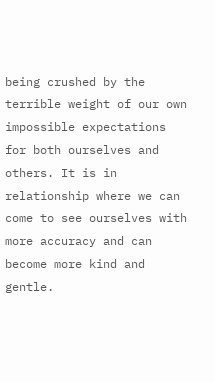being crushed by the terrible weight of our own impossible expectations for both ourselves and others. It is in relationship where we can come to see ourselves with more accuracy and can become more kind and gentle.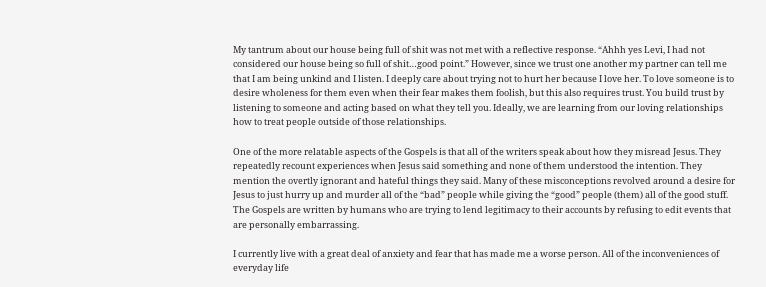My tantrum about our house being full of shit was not met with a reflective response. “Ahhh yes Levi, I had not considered our house being so full of shit…good point.” However, since we trust one another my partner can tell me that I am being unkind and I listen. I deeply care about trying not to hurt her because I love her. To love someone is to desire wholeness for them even when their fear makes them foolish, but this also requires trust. You build trust by listening to someone and acting based on what they tell you. Ideally, we are learning from our loving relationships how to treat people outside of those relationships.

One of the more relatable aspects of the Gospels is that all of the writers speak about how they misread Jesus. They repeatedly recount experiences when Jesus said something and none of them understood the intention. They mention the overtly ignorant and hateful things they said. Many of these misconceptions revolved around a desire for Jesus to just hurry up and murder all of the “bad” people while giving the “good” people (them) all of the good stuff. The Gospels are written by humans who are trying to lend legitimacy to their accounts by refusing to edit events that are personally embarrassing.

I currently live with a great deal of anxiety and fear that has made me a worse person. All of the inconveniences of everyday life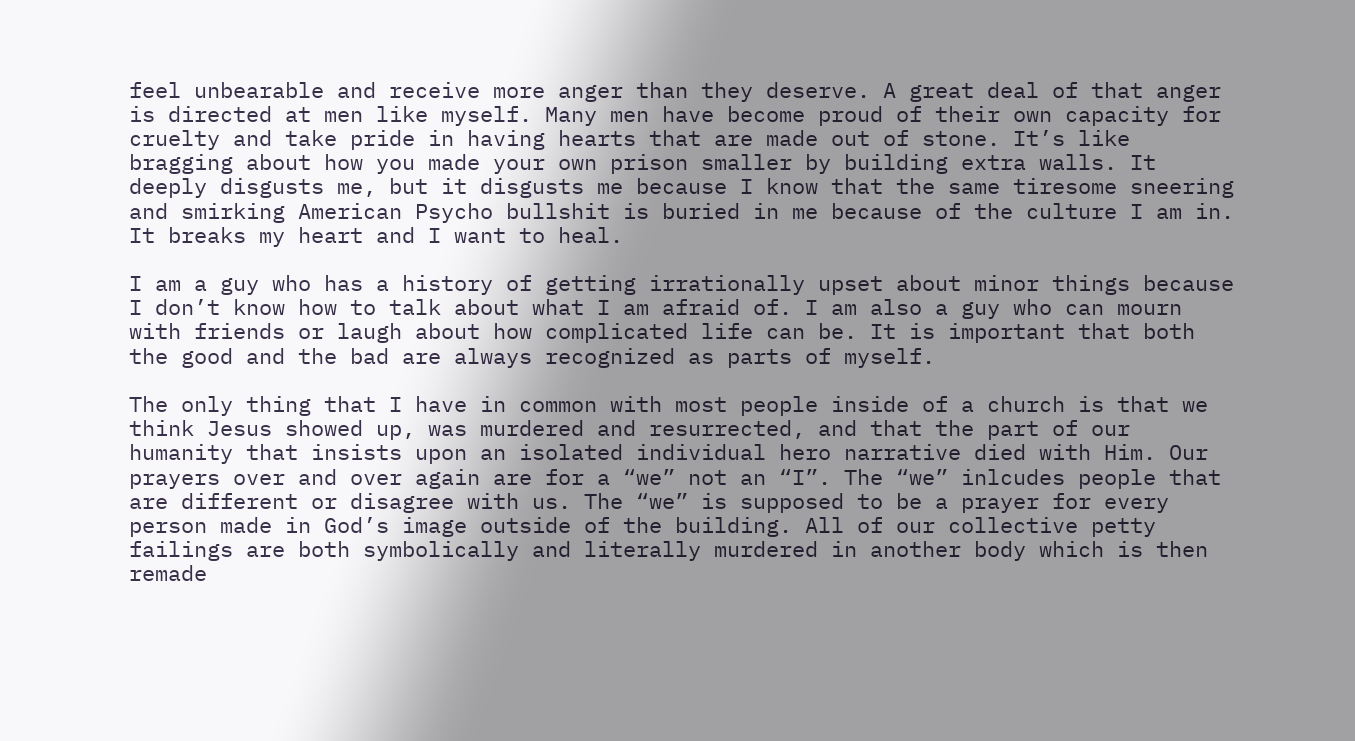feel unbearable and receive more anger than they deserve. A great deal of that anger is directed at men like myself. Many men have become proud of their own capacity for cruelty and take pride in having hearts that are made out of stone. It’s like bragging about how you made your own prison smaller by building extra walls. It deeply disgusts me, but it disgusts me because I know that the same tiresome sneering and smirking American Psycho bullshit is buried in me because of the culture I am in. It breaks my heart and I want to heal.

I am a guy who has a history of getting irrationally upset about minor things because I don’t know how to talk about what I am afraid of. I am also a guy who can mourn with friends or laugh about how complicated life can be. It is important that both the good and the bad are always recognized as parts of myself.

The only thing that I have in common with most people inside of a church is that we think Jesus showed up, was murdered and resurrected, and that the part of our humanity that insists upon an isolated individual hero narrative died with Him. Our prayers over and over again are for a “we” not an “I”. The “we” inlcudes people that are different or disagree with us. The “we” is supposed to be a prayer for every person made in God’s image outside of the building. All of our collective petty failings are both symbolically and literally murdered in another body which is then remade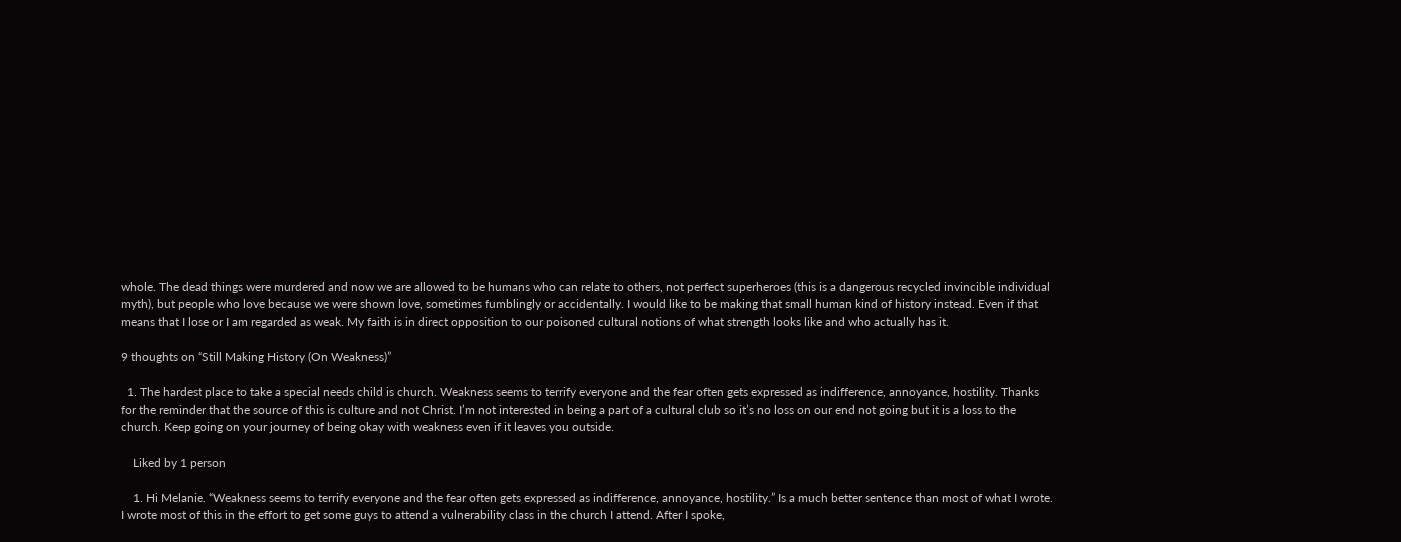whole. The dead things were murdered and now we are allowed to be humans who can relate to others, not perfect superheroes (this is a dangerous recycled invincible individual myth), but people who love because we were shown love, sometimes fumblingly or accidentally. I would like to be making that small human kind of history instead. Even if that means that I lose or I am regarded as weak. My faith is in direct opposition to our poisoned cultural notions of what strength looks like and who actually has it.

9 thoughts on “Still Making History (On Weakness)”

  1. The hardest place to take a special needs child is church. Weakness seems to terrify everyone and the fear often gets expressed as indifference, annoyance, hostility. Thanks for the reminder that the source of this is culture and not Christ. I’m not interested in being a part of a cultural club so it’s no loss on our end not going but it is a loss to the church. Keep going on your journey of being okay with weakness even if it leaves you outside.

    Liked by 1 person

    1. Hi Melanie. “Weakness seems to terrify everyone and the fear often gets expressed as indifference, annoyance, hostility.” Is a much better sentence than most of what I wrote. I wrote most of this in the effort to get some guys to attend a vulnerability class in the church I attend. After I spoke,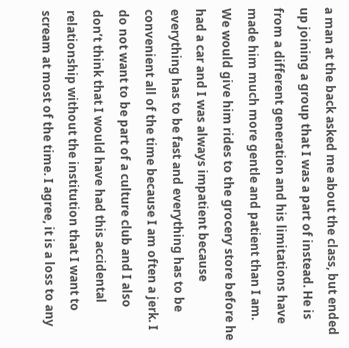a man at the back asked me about the class, but ended up joining a group that I was a part of instead. He is from a different generation and his limitations have made him much more gentle and patient than I am. We would give him rides to the grocery store before he had a car and I was always impatient because everything has to be fast and everything has to be convenient all of the time because I am often a jerk. I do not want to be part of a culture club and I also don’t think that I would have had this accidental relationship without the institution that I want to scream at most of the time. I agree, it is a loss to any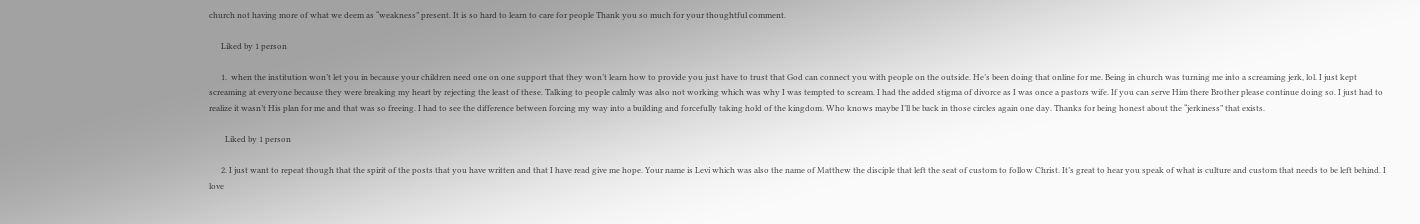church not having more of what we deem as “weakness” present. It is so hard to learn to care for people Thank you so much for your thoughtful comment.

      Liked by 1 person

      1.  when the institution won’t let you in because your children need one on one support that they won’t learn how to provide you just have to trust that God can connect you with people on the outside. He’s been doing that online for me. Being in church was turning me into a screaming jerk, lol. I just kept screaming at everyone because they were breaking my heart by rejecting the least of these. Talking to people calmly was also not working which was why I was tempted to scream. I had the added stigma of divorce as I was once a pastors wife. If you can serve Him there Brother please continue doing so. I just had to realize it wasn’t His plan for me and that was so freeing. I had to see the difference between forcing my way into a building and forcefully taking hold of the kingdom. Who knows maybe I’ll be back in those circles again one day. Thanks for being honest about the “jerkiness” that exists.

        Liked by 1 person

      2. I just want to repeat though that the spirit of the posts that you have written and that I have read give me hope. Your name is Levi which was also the name of Matthew the disciple that left the seat of custom to follow Christ. It’s great to hear you speak of what is culture and custom that needs to be left behind. I love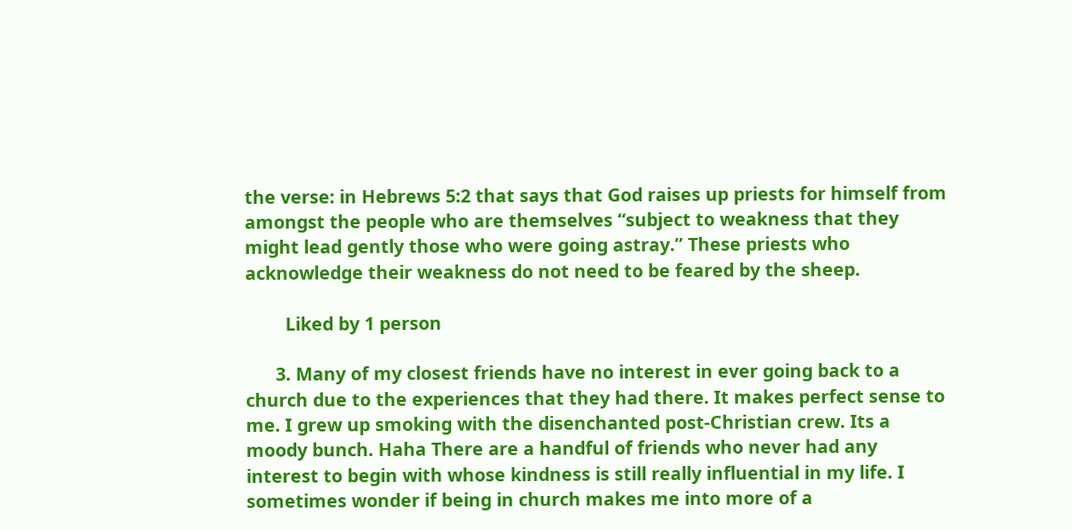the verse: in Hebrews 5:2 that says that God raises up priests for himself from amongst the people who are themselves “subject to weakness that they might lead gently those who were going astray.” These priests who acknowledge their weakness do not need to be feared by the sheep.

        Liked by 1 person

      3. Many of my closest friends have no interest in ever going back to a church due to the experiences that they had there. It makes perfect sense to me. I grew up smoking with the disenchanted post-Christian crew. Its a moody bunch. Haha There are a handful of friends who never had any interest to begin with whose kindness is still really influential in my life. I sometimes wonder if being in church makes me into more of a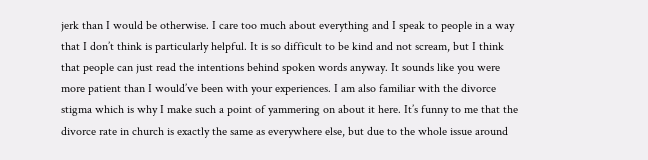jerk than I would be otherwise. I care too much about everything and I speak to people in a way that I don’t think is particularly helpful. It is so difficult to be kind and not scream, but I think that people can just read the intentions behind spoken words anyway. It sounds like you were more patient than I would’ve been with your experiences. I am also familiar with the divorce stigma which is why I make such a point of yammering on about it here. It’s funny to me that the divorce rate in church is exactly the same as everywhere else, but due to the whole issue around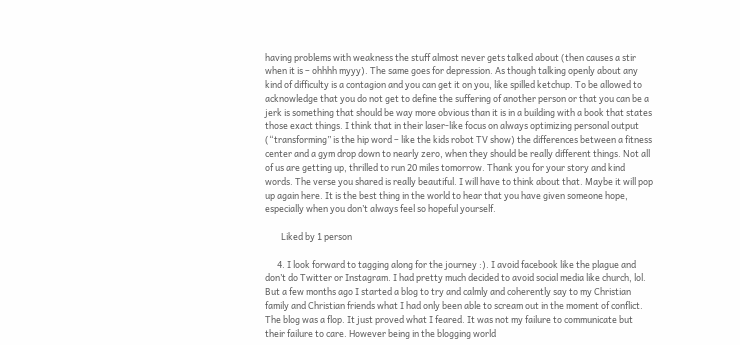having problems with weakness the stuff almost never gets talked about (then causes a stir when it is – ohhhh myyy). The same goes for depression. As though talking openly about any kind of difficulty is a contagion and you can get it on you, like spilled ketchup. To be allowed to acknowledge that you do not get to define the suffering of another person or that you can be a jerk is something that should be way more obvious than it is in a building with a book that states those exact things. I think that in their laser-like focus on always optimizing personal output (“transforming” is the hip word – like the kids robot TV show) the differences between a fitness center and a gym drop down to nearly zero, when they should be really different things. Not all of us are getting up, thrilled to run 20 miles tomorrow. Thank you for your story and kind words. The verse you shared is really beautiful. I will have to think about that. Maybe it will pop up again here. It is the best thing in the world to hear that you have given someone hope, especially when you don’t always feel so hopeful yourself.

        Liked by 1 person

      4. I look forward to tagging along for the journey :). I avoid facebook like the plague and don’t do Twitter or Instagram. I had pretty much decided to avoid social media like church, lol. But a few months ago I started a blog to try and calmly and coherently say to my Christian family and Christian friends what I had only been able to scream out in the moment of conflict. The blog was a flop. It just proved what I feared. It was not my failure to communicate but their failure to care. However being in the blogging world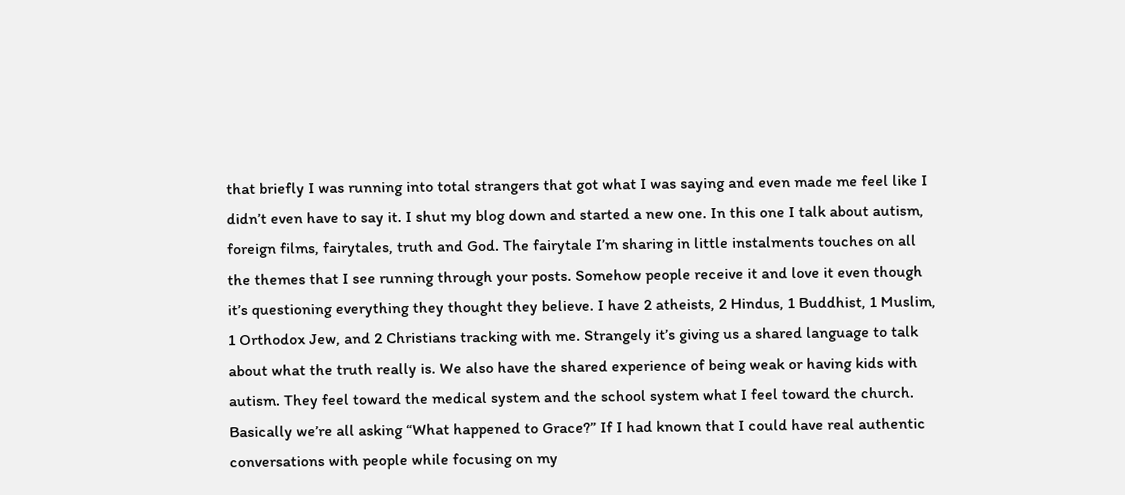that briefly I was running into total strangers that got what I was saying and even made me feel like I didn’t even have to say it. I shut my blog down and started a new one. In this one I talk about autism, foreign films, fairytales, truth and God. The fairytale I’m sharing in little instalments touches on all the themes that I see running through your posts. Somehow people receive it and love it even though it’s questioning everything they thought they believe. I have 2 atheists, 2 Hindus, 1 Buddhist, 1 Muslim, 1 Orthodox Jew, and 2 Christians tracking with me. Strangely it’s giving us a shared language to talk about what the truth really is. We also have the shared experience of being weak or having kids with autism. They feel toward the medical system and the school system what I feel toward the church. Basically we’re all asking “What happened to Grace?” If I had known that I could have real authentic conversations with people while focusing on my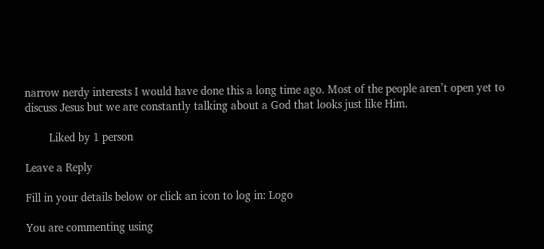narrow nerdy interests I would have done this a long time ago. Most of the people aren’t open yet to discuss Jesus but we are constantly talking about a God that looks just like Him.

        Liked by 1 person

Leave a Reply

Fill in your details below or click an icon to log in: Logo

You are commenting using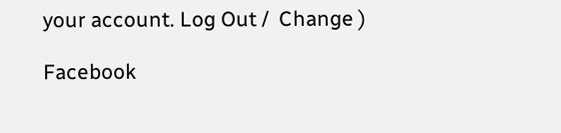your account. Log Out /  Change )

Facebook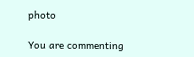photo

You are commenting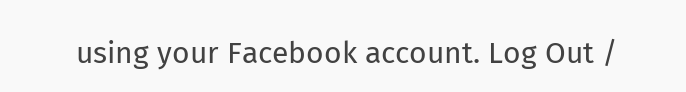using your Facebook account. Log Out /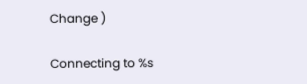Change )

Connecting to %s